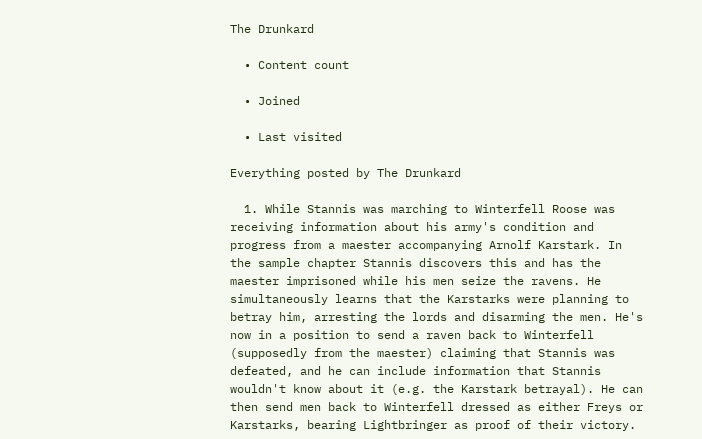The Drunkard

  • Content count

  • Joined

  • Last visited

Everything posted by The Drunkard

  1. While Stannis was marching to Winterfell Roose was receiving information about his army's condition and progress from a maester accompanying Arnolf Karstark. In the sample chapter Stannis discovers this and has the maester imprisoned while his men seize the ravens. He simultaneously learns that the Karstarks were planning to betray him, arresting the lords and disarming the men. He's now in a position to send a raven back to Winterfell (supposedly from the maester) claiming that Stannis was defeated, and he can include information that Stannis wouldn't know about it (e.g. the Karstark betrayal). He can then send men back to Winterfell dressed as either Freys or Karstarks, bearing Lightbringer as proof of their victory.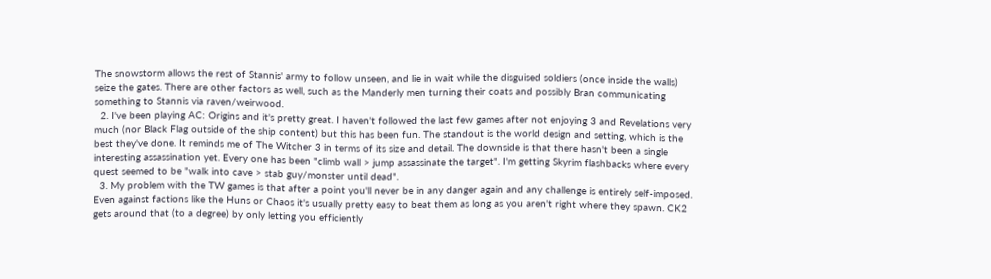The snowstorm allows the rest of Stannis' army to follow unseen, and lie in wait while the disguised soldiers (once inside the walls) seize the gates. There are other factors as well, such as the Manderly men turning their coats and possibly Bran communicating something to Stannis via raven/weirwood.
  2. I've been playing AC: Origins and it's pretty great. I haven't followed the last few games after not enjoying 3 and Revelations very much (nor Black Flag outside of the ship content) but this has been fun. The standout is the world design and setting, which is the best they've done. It reminds me of The Witcher 3 in terms of its size and detail. The downside is that there hasn't been a single interesting assassination yet. Every one has been "climb wall > jump assassinate the target". I'm getting Skyrim flashbacks where every quest seemed to be "walk into cave > stab guy/monster until dead".
  3. My problem with the TW games is that after a point you'll never be in any danger again and any challenge is entirely self-imposed. Even against factions like the Huns or Chaos it's usually pretty easy to beat them as long as you aren't right where they spawn. CK2 gets around that (to a degree) by only letting you efficiently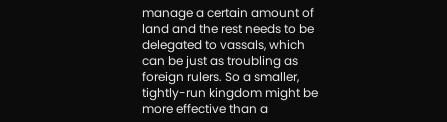manage a certain amount of land and the rest needs to be delegated to vassals, which can be just as troubling as foreign rulers. So a smaller, tightly-run kingdom might be more effective than a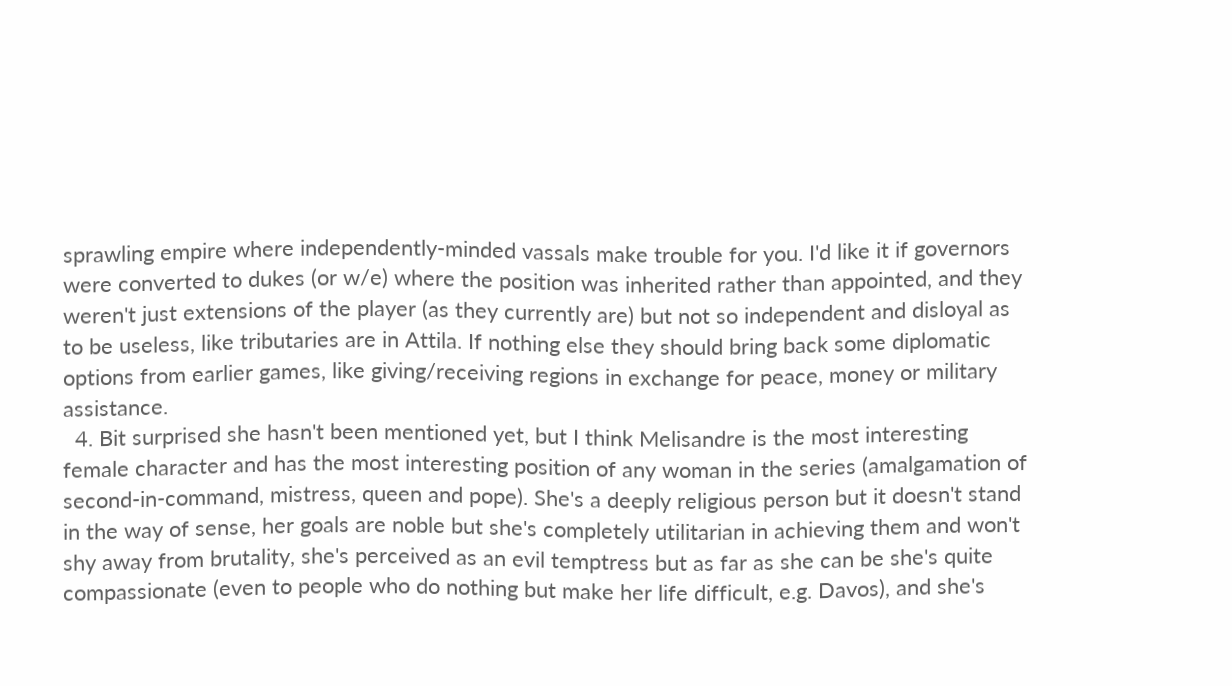sprawling empire where independently-minded vassals make trouble for you. I'd like it if governors were converted to dukes (or w/e) where the position was inherited rather than appointed, and they weren't just extensions of the player (as they currently are) but not so independent and disloyal as to be useless, like tributaries are in Attila. If nothing else they should bring back some diplomatic options from earlier games, like giving/receiving regions in exchange for peace, money or military assistance.
  4. Bit surprised she hasn't been mentioned yet, but I think Melisandre is the most interesting female character and has the most interesting position of any woman in the series (amalgamation of second-in-command, mistress, queen and pope). She's a deeply religious person but it doesn't stand in the way of sense, her goals are noble but she's completely utilitarian in achieving them and won't shy away from brutality, she's perceived as an evil temptress but as far as she can be she's quite compassionate (even to people who do nothing but make her life difficult, e.g. Davos), and she's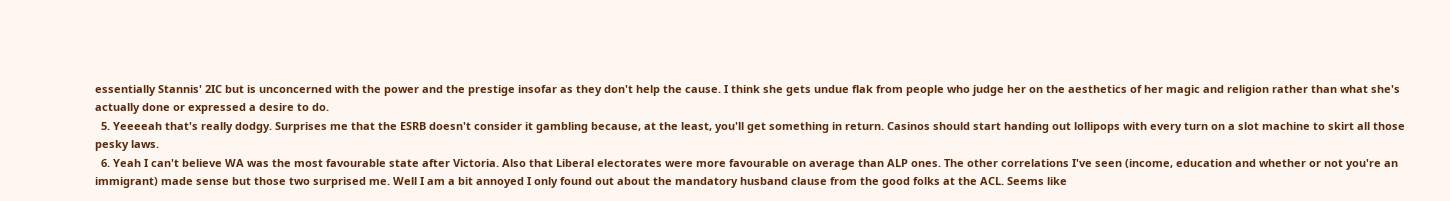essentially Stannis' 2IC but is unconcerned with the power and the prestige insofar as they don't help the cause. I think she gets undue flak from people who judge her on the aesthetics of her magic and religion rather than what she's actually done or expressed a desire to do.
  5. Yeeeeah that's really dodgy. Surprises me that the ESRB doesn't consider it gambling because, at the least, you'll get something in return. Casinos should start handing out lollipops with every turn on a slot machine to skirt all those pesky laws.
  6. Yeah I can't believe WA was the most favourable state after Victoria. Also that Liberal electorates were more favourable on average than ALP ones. The other correlations I've seen (income, education and whether or not you're an immigrant) made sense but those two surprised me. Well I am a bit annoyed I only found out about the mandatory husband clause from the good folks at the ACL. Seems like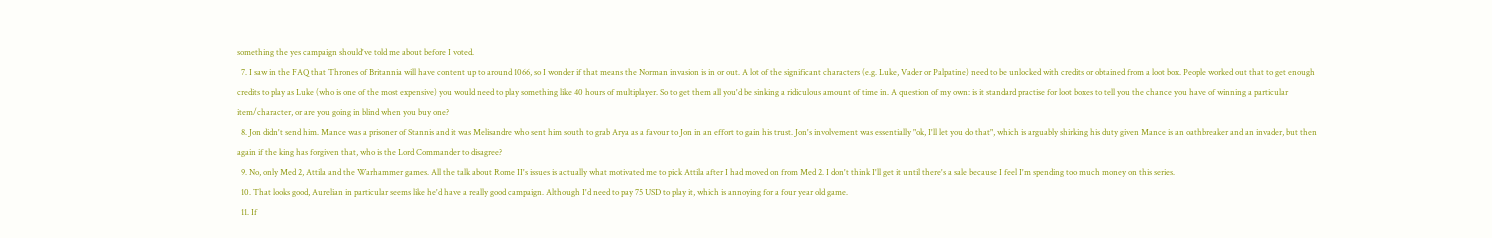something the yes campaign should've told me about before I voted.
  7. I saw in the FAQ that Thrones of Britannia will have content up to around 1066, so I wonder if that means the Norman invasion is in or out. A lot of the significant characters (e.g. Luke, Vader or Palpatine) need to be unlocked with credits or obtained from a loot box. People worked out that to get enough credits to play as Luke (who is one of the most expensive) you would need to play something like 40 hours of multiplayer. So to get them all you'd be sinking a ridiculous amount of time in. A question of my own: is it standard practise for loot boxes to tell you the chance you have of winning a particular item/character, or are you going in blind when you buy one?
  8. Jon didn't send him. Mance was a prisoner of Stannis and it was Melisandre who sent him south to grab Arya as a favour to Jon in an effort to gain his trust. Jon's involvement was essentially "ok, I'll let you do that", which is arguably shirking his duty given Mance is an oathbreaker and an invader, but then again if the king has forgiven that, who is the Lord Commander to disagree?
  9. No, only Med 2, Attila and the Warhammer games. All the talk about Rome II's issues is actually what motivated me to pick Attila after I had moved on from Med 2. I don't think I'll get it until there's a sale because I feel I'm spending too much money on this series.
  10. That looks good, Aurelian in particular seems like he'd have a really good campaign. Although I'd need to pay 75 USD to play it, which is annoying for a four year old game.
  11. If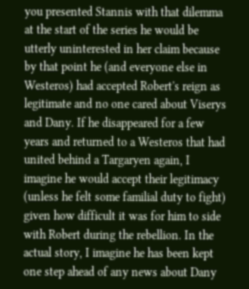you presented Stannis with that dilemma at the start of the series he would be utterly uninterested in her claim because by that point he (and everyone else in Westeros) had accepted Robert's reign as legitimate and no one cared about Viserys and Dany. If he disappeared for a few years and returned to a Westeros that had united behind a Targaryen again, I imagine he would accept their legitimacy (unless he felt some familial duty to fight) given how difficult it was for him to side with Robert during the rebellion. In the actual story, I imagine he has been kept one step ahead of any news about Dany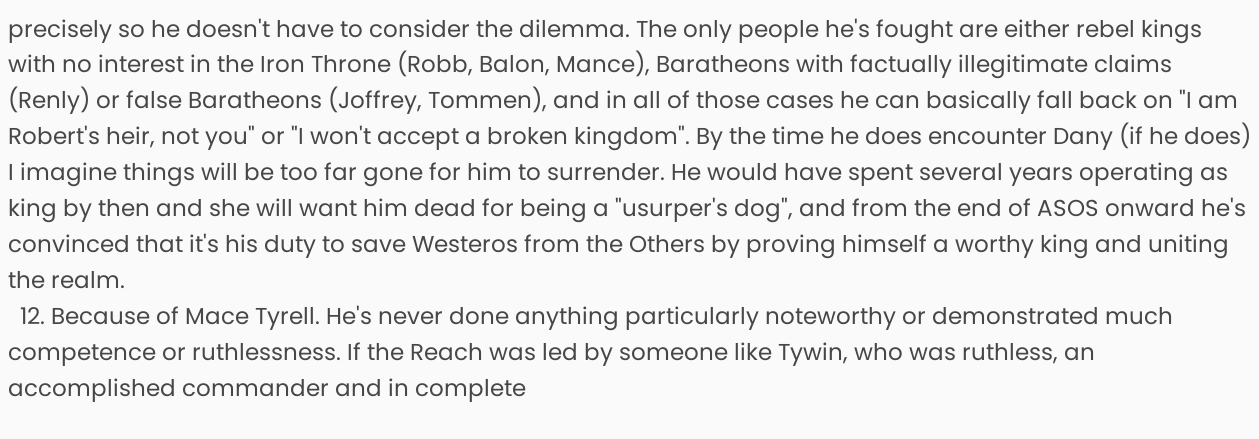precisely so he doesn't have to consider the dilemma. The only people he's fought are either rebel kings with no interest in the Iron Throne (Robb, Balon, Mance), Baratheons with factually illegitimate claims (Renly) or false Baratheons (Joffrey, Tommen), and in all of those cases he can basically fall back on "I am Robert's heir, not you" or "I won't accept a broken kingdom". By the time he does encounter Dany (if he does) I imagine things will be too far gone for him to surrender. He would have spent several years operating as king by then and she will want him dead for being a "usurper's dog", and from the end of ASOS onward he's convinced that it's his duty to save Westeros from the Others by proving himself a worthy king and uniting the realm.
  12. Because of Mace Tyrell. He's never done anything particularly noteworthy or demonstrated much competence or ruthlessness. If the Reach was led by someone like Tywin, who was ruthless, an accomplished commander and in complete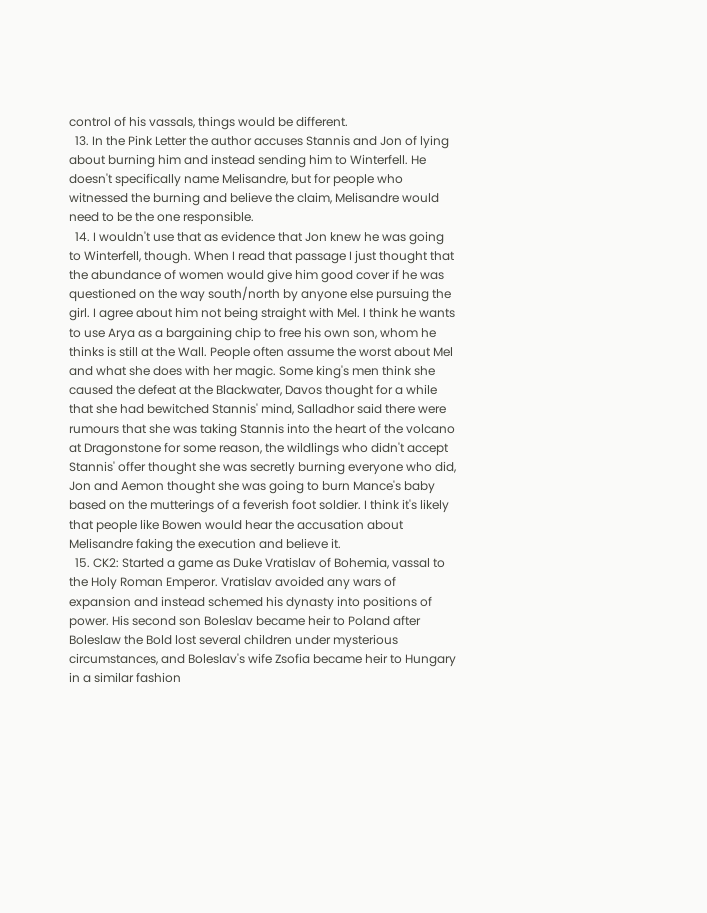control of his vassals, things would be different.
  13. In the Pink Letter the author accuses Stannis and Jon of lying about burning him and instead sending him to Winterfell. He doesn't specifically name Melisandre, but for people who witnessed the burning and believe the claim, Melisandre would need to be the one responsible.
  14. I wouldn't use that as evidence that Jon knew he was going to Winterfell, though. When I read that passage I just thought that the abundance of women would give him good cover if he was questioned on the way south/north by anyone else pursuing the girl. I agree about him not being straight with Mel. I think he wants to use Arya as a bargaining chip to free his own son, whom he thinks is still at the Wall. People often assume the worst about Mel and what she does with her magic. Some king's men think she caused the defeat at the Blackwater, Davos thought for a while that she had bewitched Stannis' mind, Salladhor said there were rumours that she was taking Stannis into the heart of the volcano at Dragonstone for some reason, the wildlings who didn't accept Stannis' offer thought she was secretly burning everyone who did, Jon and Aemon thought she was going to burn Mance's baby based on the mutterings of a feverish foot soldier. I think it's likely that people like Bowen would hear the accusation about Melisandre faking the execution and believe it.
  15. CK2: Started a game as Duke Vratislav of Bohemia, vassal to the Holy Roman Emperor. Vratislav avoided any wars of expansion and instead schemed his dynasty into positions of power. His second son Boleslav became heir to Poland after Boleslaw the Bold lost several children under mysterious circumstances, and Boleslav's wife Zsofia became heir to Hungary in a similar fashion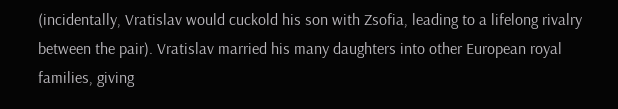(incidentally, Vratislav would cuckold his son with Zsofia, leading to a lifelong rivalry between the pair). Vratislav married his many daughters into other European royal families, giving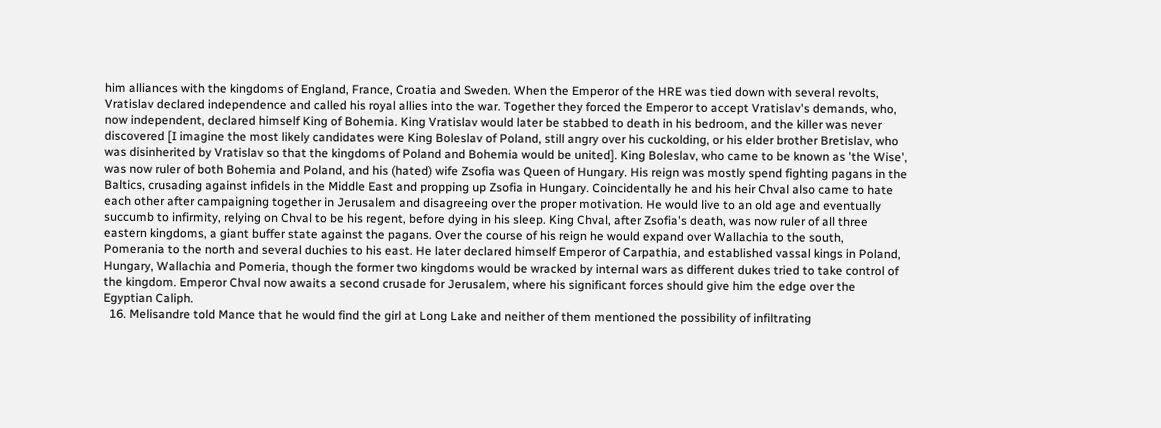him alliances with the kingdoms of England, France, Croatia and Sweden. When the Emperor of the HRE was tied down with several revolts, Vratislav declared independence and called his royal allies into the war. Together they forced the Emperor to accept Vratislav's demands, who, now independent, declared himself King of Bohemia. King Vratislav would later be stabbed to death in his bedroom, and the killer was never discovered [I imagine the most likely candidates were King Boleslav of Poland, still angry over his cuckolding, or his elder brother Bretislav, who was disinherited by Vratislav so that the kingdoms of Poland and Bohemia would be united]. King Boleslav, who came to be known as 'the Wise', was now ruler of both Bohemia and Poland, and his (hated) wife Zsofia was Queen of Hungary. His reign was mostly spend fighting pagans in the Baltics, crusading against infidels in the Middle East and propping up Zsofia in Hungary. Coincidentally he and his heir Chval also came to hate each other after campaigning together in Jerusalem and disagreeing over the proper motivation. He would live to an old age and eventually succumb to infirmity, relying on Chval to be his regent, before dying in his sleep. King Chval, after Zsofia's death, was now ruler of all three eastern kingdoms, a giant buffer state against the pagans. Over the course of his reign he would expand over Wallachia to the south, Pomerania to the north and several duchies to his east. He later declared himself Emperor of Carpathia, and established vassal kings in Poland, Hungary, Wallachia and Pomeria, though the former two kingdoms would be wracked by internal wars as different dukes tried to take control of the kingdom. Emperor Chval now awaits a second crusade for Jerusalem, where his significant forces should give him the edge over the Egyptian Caliph.
  16. Melisandre told Mance that he would find the girl at Long Lake and neither of them mentioned the possibility of infiltrating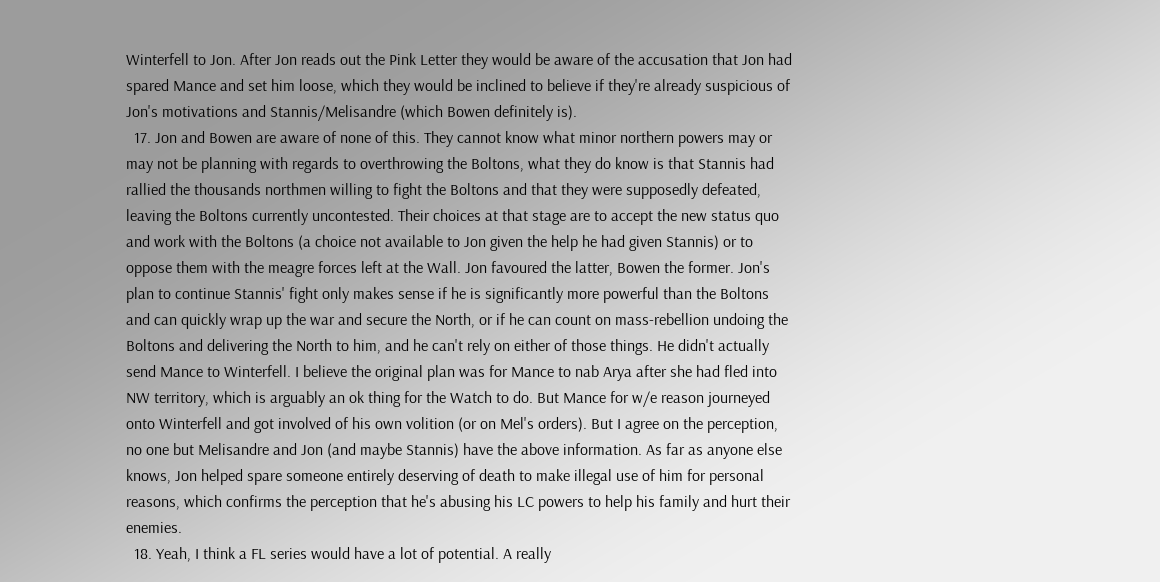Winterfell to Jon. After Jon reads out the Pink Letter they would be aware of the accusation that Jon had spared Mance and set him loose, which they would be inclined to believe if they're already suspicious of Jon's motivations and Stannis/Melisandre (which Bowen definitely is).
  17. Jon and Bowen are aware of none of this. They cannot know what minor northern powers may or may not be planning with regards to overthrowing the Boltons, what they do know is that Stannis had rallied the thousands northmen willing to fight the Boltons and that they were supposedly defeated, leaving the Boltons currently uncontested. Their choices at that stage are to accept the new status quo and work with the Boltons (a choice not available to Jon given the help he had given Stannis) or to oppose them with the meagre forces left at the Wall. Jon favoured the latter, Bowen the former. Jon's plan to continue Stannis' fight only makes sense if he is significantly more powerful than the Boltons and can quickly wrap up the war and secure the North, or if he can count on mass-rebellion undoing the Boltons and delivering the North to him, and he can't rely on either of those things. He didn't actually send Mance to Winterfell. I believe the original plan was for Mance to nab Arya after she had fled into NW territory, which is arguably an ok thing for the Watch to do. But Mance for w/e reason journeyed onto Winterfell and got involved of his own volition (or on Mel's orders). But I agree on the perception, no one but Melisandre and Jon (and maybe Stannis) have the above information. As far as anyone else knows, Jon helped spare someone entirely deserving of death to make illegal use of him for personal reasons, which confirms the perception that he's abusing his LC powers to help his family and hurt their enemies.
  18. Yeah, I think a FL series would have a lot of potential. A really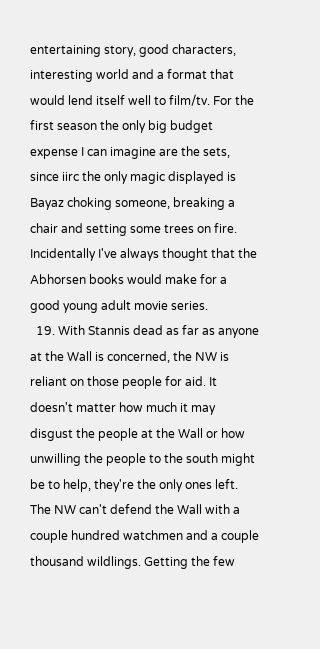entertaining story, good characters, interesting world and a format that would lend itself well to film/tv. For the first season the only big budget expense I can imagine are the sets, since iirc the only magic displayed is Bayaz choking someone, breaking a chair and setting some trees on fire. Incidentally I've always thought that the Abhorsen books would make for a good young adult movie series.
  19. With Stannis dead as far as anyone at the Wall is concerned, the NW is reliant on those people for aid. It doesn't matter how much it may disgust the people at the Wall or how unwilling the people to the south might be to help, they're the only ones left. The NW can't defend the Wall with a couple hundred watchmen and a couple thousand wildlings. Getting the few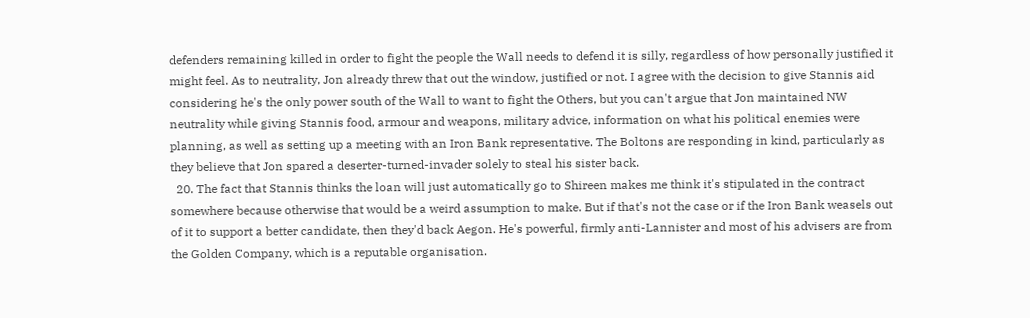defenders remaining killed in order to fight the people the Wall needs to defend it is silly, regardless of how personally justified it might feel. As to neutrality, Jon already threw that out the window, justified or not. I agree with the decision to give Stannis aid considering he's the only power south of the Wall to want to fight the Others, but you can't argue that Jon maintained NW neutrality while giving Stannis food, armour and weapons, military advice, information on what his political enemies were planning, as well as setting up a meeting with an Iron Bank representative. The Boltons are responding in kind, particularly as they believe that Jon spared a deserter-turned-invader solely to steal his sister back.
  20. The fact that Stannis thinks the loan will just automatically go to Shireen makes me think it's stipulated in the contract somewhere because otherwise that would be a weird assumption to make. But if that's not the case or if the Iron Bank weasels out of it to support a better candidate, then they'd back Aegon. He's powerful, firmly anti-Lannister and most of his advisers are from the Golden Company, which is a reputable organisation.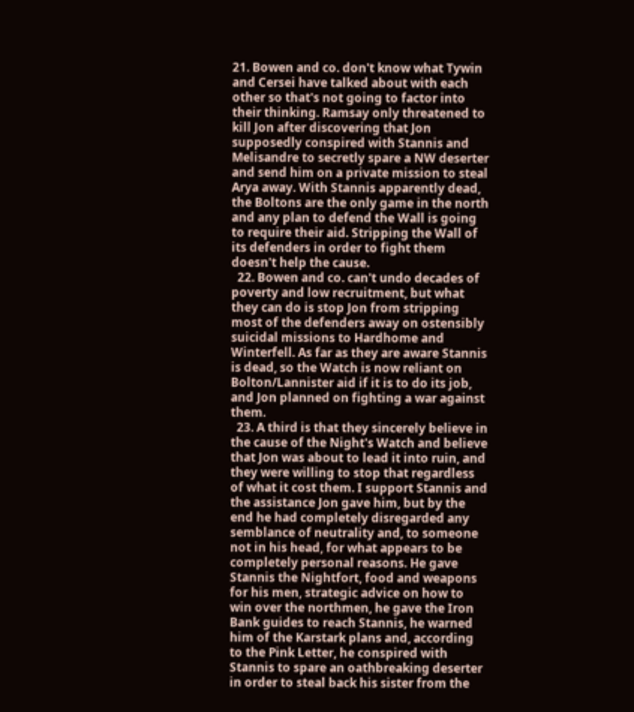21. Bowen and co. don't know what Tywin and Cersei have talked about with each other so that's not going to factor into their thinking. Ramsay only threatened to kill Jon after discovering that Jon supposedly conspired with Stannis and Melisandre to secretly spare a NW deserter and send him on a private mission to steal Arya away. With Stannis apparently dead, the Boltons are the only game in the north and any plan to defend the Wall is going to require their aid. Stripping the Wall of its defenders in order to fight them doesn't help the cause.
  22. Bowen and co. can't undo decades of poverty and low recruitment, but what they can do is stop Jon from stripping most of the defenders away on ostensibly suicidal missions to Hardhome and Winterfell. As far as they are aware Stannis is dead, so the Watch is now reliant on Bolton/Lannister aid if it is to do its job, and Jon planned on fighting a war against them.
  23. A third is that they sincerely believe in the cause of the Night's Watch and believe that Jon was about to lead it into ruin, and they were willing to stop that regardless of what it cost them. I support Stannis and the assistance Jon gave him, but by the end he had completely disregarded any semblance of neutrality and, to someone not in his head, for what appears to be completely personal reasons. He gave Stannis the Nightfort, food and weapons for his men, strategic advice on how to win over the northmen, he gave the Iron Bank guides to reach Stannis, he warned him of the Karstark plans and, according to the Pink Letter, he conspired with Stannis to spare an oathbreaking deserter in order to steal back his sister from the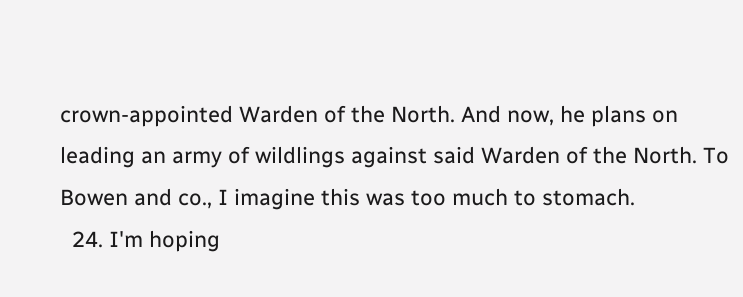crown-appointed Warden of the North. And now, he plans on leading an army of wildlings against said Warden of the North. To Bowen and co., I imagine this was too much to stomach.
  24. I'm hoping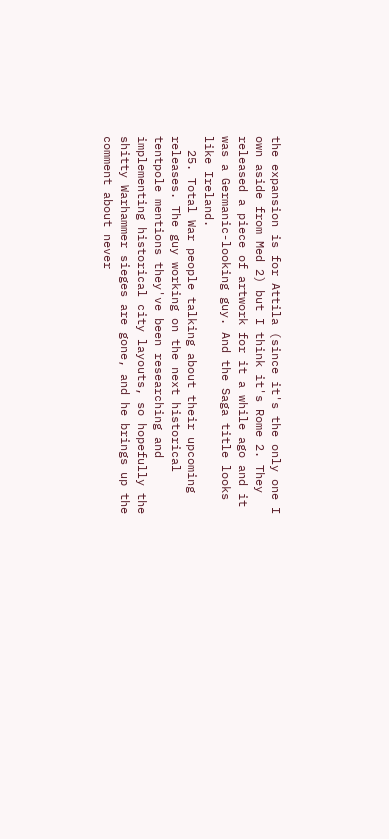the expansion is for Attila (since it's the only one I own aside from Med 2) but I think it's Rome 2. They released a piece of artwork for it a while ago and it was a Germanic-looking guy. And the Saga title looks like Ireland.
  25. Total War people talking about their upcoming releases. The guy working on the next historical tentpole mentions they've been researching and implementing historical city layouts, so hopefully the shitty Warhammer sieges are gone, and he brings up the comment about never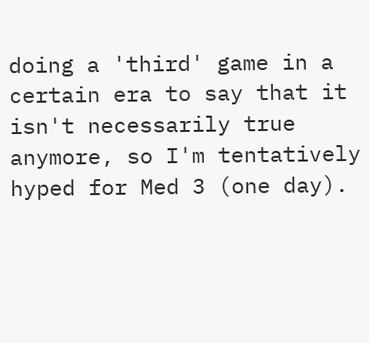doing a 'third' game in a certain era to say that it isn't necessarily true anymore, so I'm tentatively hyped for Med 3 (one day).